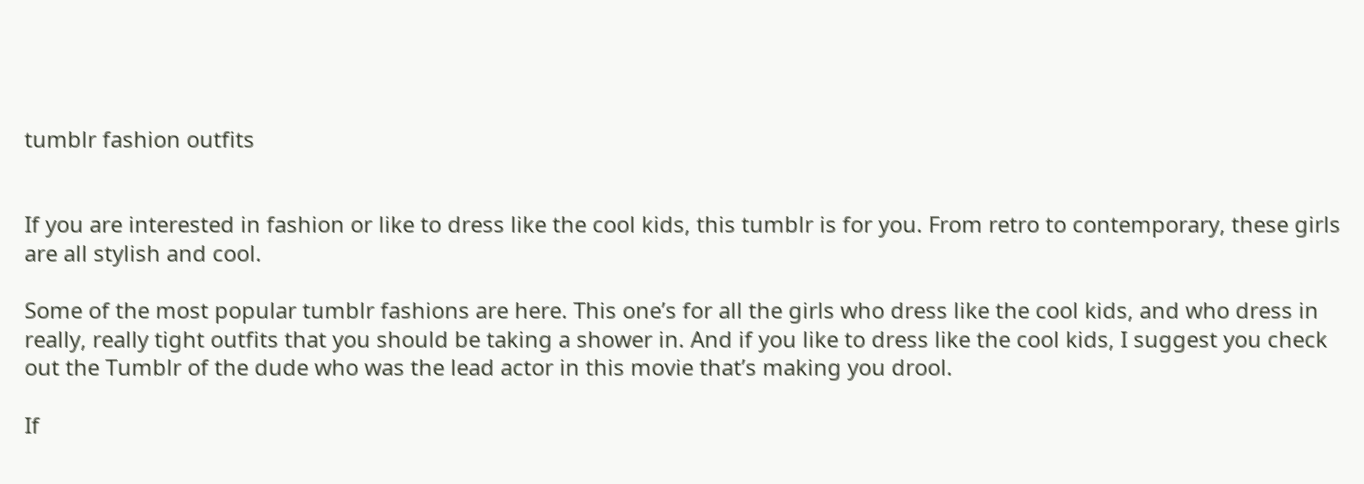tumblr fashion outfits


If you are interested in fashion or like to dress like the cool kids, this tumblr is for you. From retro to contemporary, these girls are all stylish and cool.

Some of the most popular tumblr fashions are here. This one’s for all the girls who dress like the cool kids, and who dress in really, really tight outfits that you should be taking a shower in. And if you like to dress like the cool kids, I suggest you check out the Tumblr of the dude who was the lead actor in this movie that’s making you drool.

If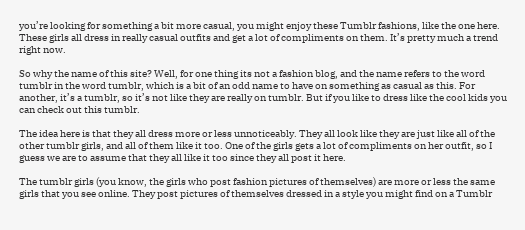you’re looking for something a bit more casual, you might enjoy these Tumblr fashions, like the one here. These girls all dress in really casual outfits and get a lot of compliments on them. It’s pretty much a trend right now.

So why the name of this site? Well, for one thing its not a fashion blog, and the name refers to the word tumblr in the word tumblr, which is a bit of an odd name to have on something as casual as this. For another, it’s a tumblr, so it’s not like they are really on tumblr. But if you like to dress like the cool kids you can check out this tumblr.

The idea here is that they all dress more or less unnoticeably. They all look like they are just like all of the other tumblr girls, and all of them like it too. One of the girls gets a lot of compliments on her outfit, so I guess we are to assume that they all like it too since they all post it here.

The tumblr girls (you know, the girls who post fashion pictures of themselves) are more or less the same girls that you see online. They post pictures of themselves dressed in a style you might find on a Tumblr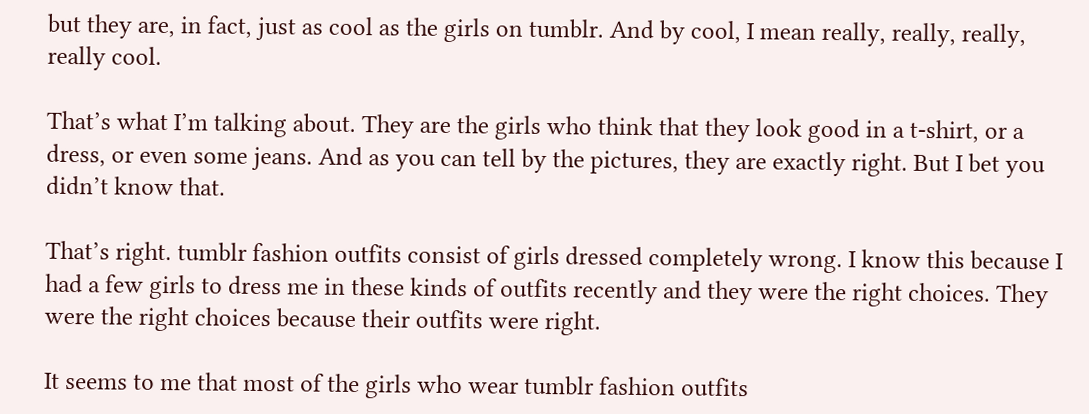but they are, in fact, just as cool as the girls on tumblr. And by cool, I mean really, really, really, really cool.

That’s what I’m talking about. They are the girls who think that they look good in a t-shirt, or a dress, or even some jeans. And as you can tell by the pictures, they are exactly right. But I bet you didn’t know that.

That’s right. tumblr fashion outfits consist of girls dressed completely wrong. I know this because I had a few girls to dress me in these kinds of outfits recently and they were the right choices. They were the right choices because their outfits were right.

It seems to me that most of the girls who wear tumblr fashion outfits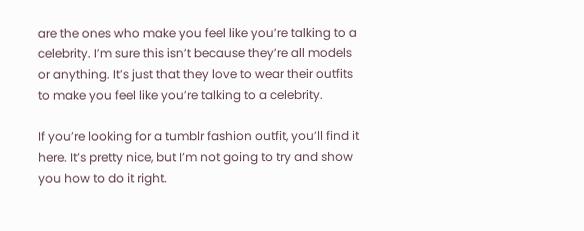are the ones who make you feel like you’re talking to a celebrity. I’m sure this isn’t because they’re all models or anything. It’s just that they love to wear their outfits to make you feel like you’re talking to a celebrity.

If you’re looking for a tumblr fashion outfit, you’ll find it here. It’s pretty nice, but I’m not going to try and show you how to do it right.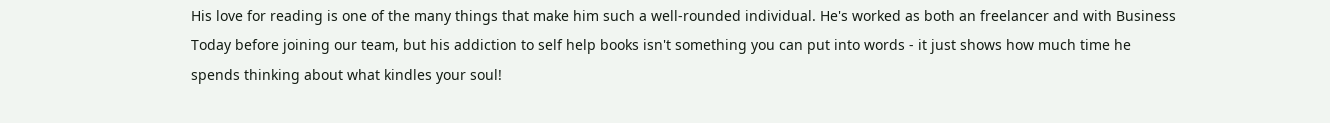His love for reading is one of the many things that make him such a well-rounded individual. He's worked as both an freelancer and with Business Today before joining our team, but his addiction to self help books isn't something you can put into words - it just shows how much time he spends thinking about what kindles your soul!